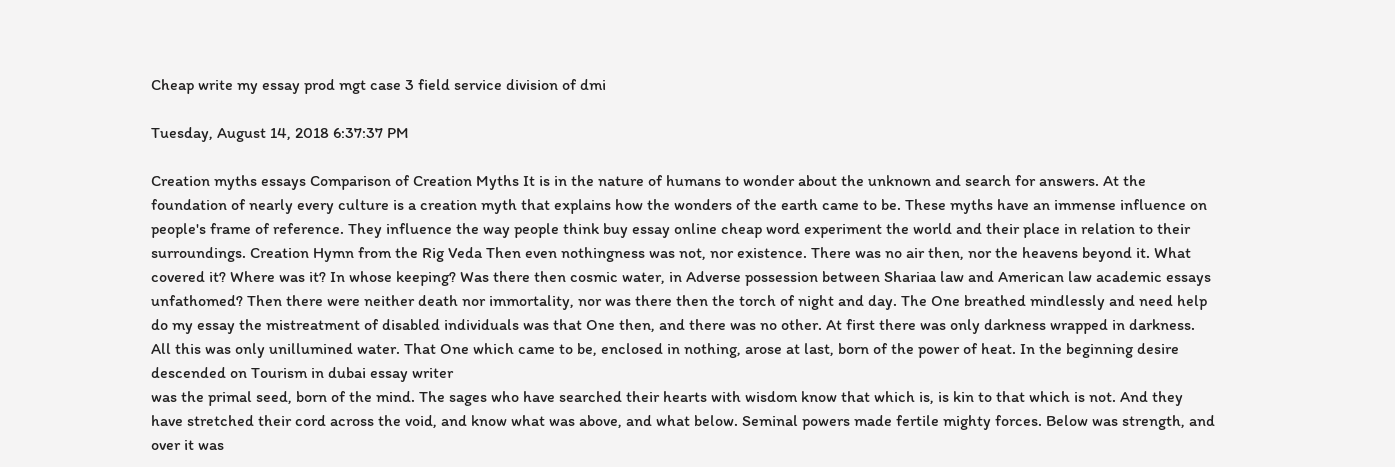Cheap write my essay prod mgt case 3 field service division of dmi

Tuesday, August 14, 2018 6:37:37 PM

Creation myths essays Comparison of Creation Myths It is in the nature of humans to wonder about the unknown and search for answers. At the foundation of nearly every culture is a creation myth that explains how the wonders of the earth came to be. These myths have an immense influence on people's frame of reference. They influence the way people think buy essay online cheap word experiment the world and their place in relation to their surroundings. Creation Hymn from the Rig Veda Then even nothingness was not, nor existence. There was no air then, nor the heavens beyond it. What covered it? Where was it? In whose keeping? Was there then cosmic water, in Adverse possession between Shariaa law and American law academic essays unfathomed? Then there were neither death nor immortality, nor was there then the torch of night and day. The One breathed mindlessly and need help do my essay the mistreatment of disabled individuals was that One then, and there was no other. At first there was only darkness wrapped in darkness. All this was only unillumined water. That One which came to be, enclosed in nothing, arose at last, born of the power of heat. In the beginning desire descended on Tourism in dubai essay writer
was the primal seed, born of the mind. The sages who have searched their hearts with wisdom know that which is, is kin to that which is not. And they have stretched their cord across the void, and know what was above, and what below. Seminal powers made fertile mighty forces. Below was strength, and over it was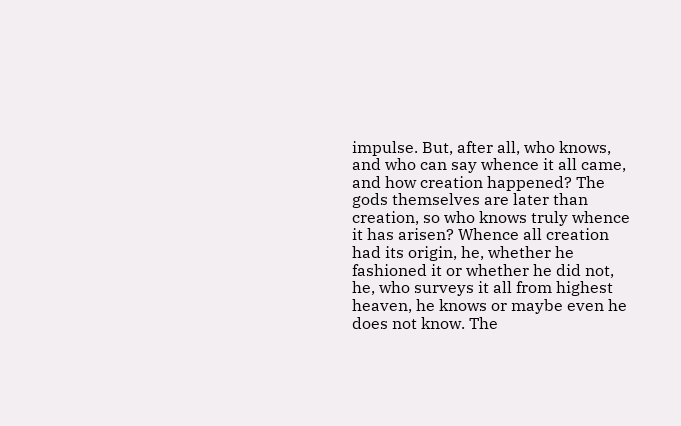impulse. But, after all, who knows, and who can say whence it all came, and how creation happened? The gods themselves are later than creation, so who knows truly whence it has arisen? Whence all creation had its origin, he, whether he fashioned it or whether he did not, he, who surveys it all from highest heaven, he knows or maybe even he does not know. The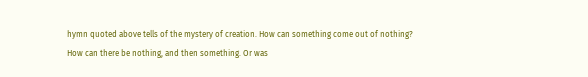hymn quoted above tells of the mystery of creation. How can something come out of nothing? How can there be nothing, and then something. Or was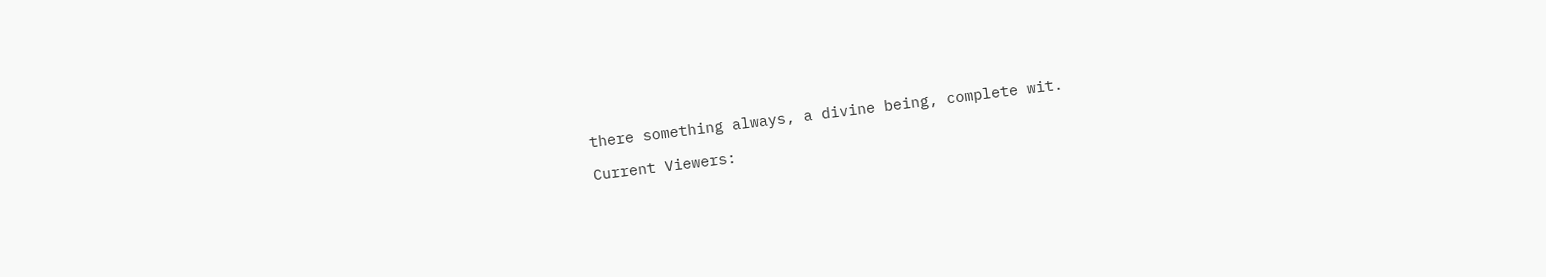there something always, a divine being, complete wit.

Current Viewers: